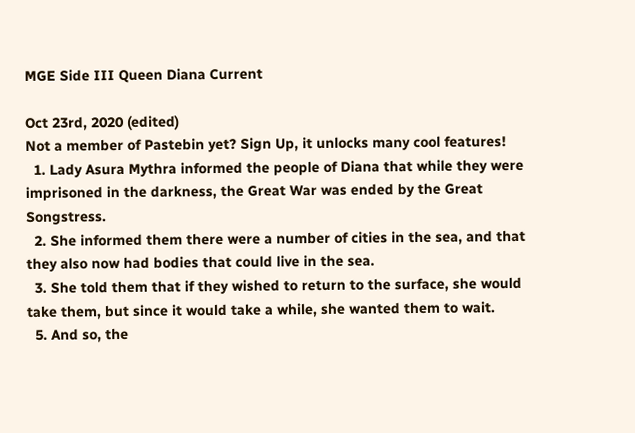MGE Side III Queen Diana Current

Oct 23rd, 2020 (edited)
Not a member of Pastebin yet? Sign Up, it unlocks many cool features!
  1. Lady Asura Mythra informed the people of Diana that while they were imprisoned in the darkness, the Great War was ended by the Great Songstress.
  2. She informed them there were a number of cities in the sea, and that they also now had bodies that could live in the sea.
  3. She told them that if they wished to return to the surface, she would take them, but since it would take a while, she wanted them to wait.
  5. And so, the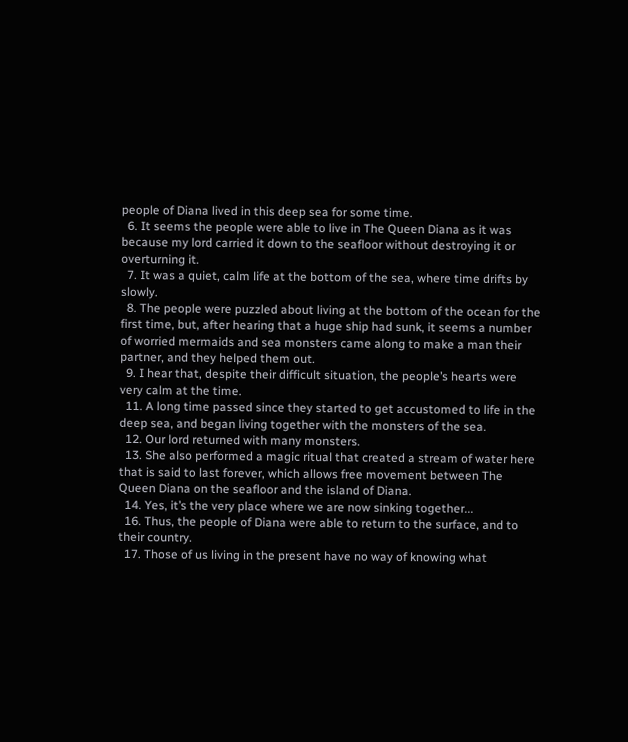people of Diana lived in this deep sea for some time.
  6. It seems the people were able to live in The Queen Diana as it was because my lord carried it down to the seafloor without destroying it or overturning it.
  7. It was a quiet, calm life at the bottom of the sea, where time drifts by slowly.
  8. The people were puzzled about living at the bottom of the ocean for the first time, but, after hearing that a huge ship had sunk, it seems a number of worried mermaids and sea monsters came along to make a man their partner, and they helped them out.
  9. I hear that, despite their difficult situation, the people’s hearts were very calm at the time.
  11. A long time passed since they started to get accustomed to life in the deep sea, and began living together with the monsters of the sea.
  12. Our lord returned with many monsters.
  13. She also performed a magic ritual that created a stream of water here that is said to last forever, which allows free movement between The Queen Diana on the seafloor and the island of Diana.
  14. Yes, it’s the very place where we are now sinking together...
  16. Thus, the people of Diana were able to return to the surface, and to their country.
  17. Those of us living in the present have no way of knowing what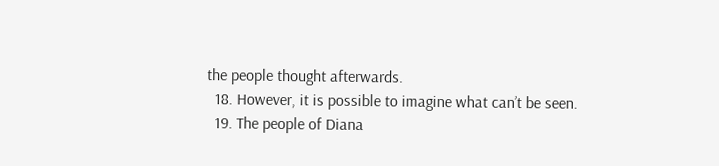the people thought afterwards.
  18. However, it is possible to imagine what can’t be seen.
  19. The people of Diana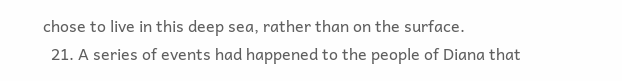chose to live in this deep sea, rather than on the surface.
  21. A series of events had happened to the people of Diana that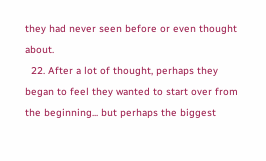they had never seen before or even thought about.
  22. After a lot of thought, perhaps they began to feel they wanted to start over from the beginning... but perhaps the biggest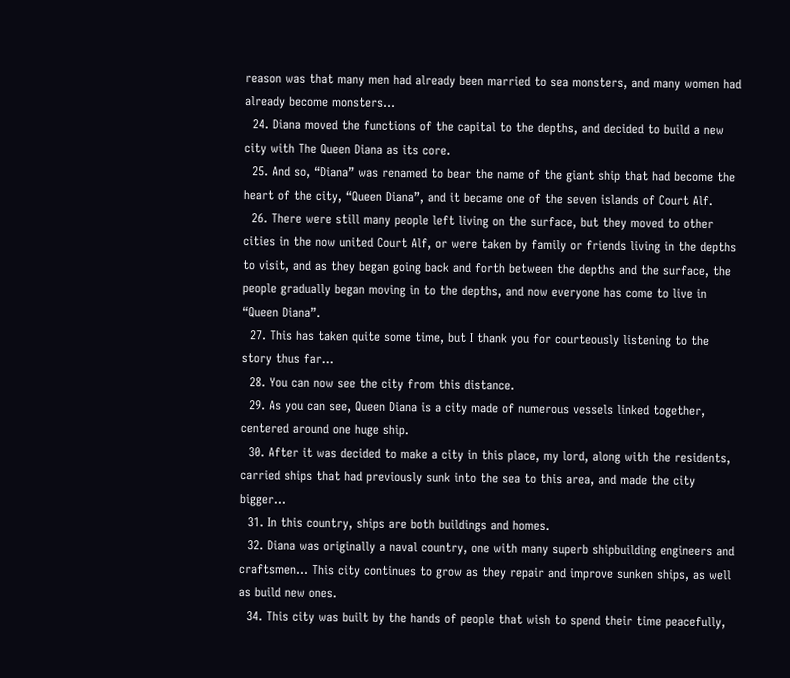reason was that many men had already been married to sea monsters, and many women had already become monsters...
  24. Diana moved the functions of the capital to the depths, and decided to build a new city with The Queen Diana as its core.
  25. And so, “Diana” was renamed to bear the name of the giant ship that had become the heart of the city, “Queen Diana”, and it became one of the seven islands of Court Alf.
  26. There were still many people left living on the surface, but they moved to other cities in the now united Court Alf, or were taken by family or friends living in the depths to visit, and as they began going back and forth between the depths and the surface, the people gradually began moving in to the depths, and now everyone has come to live in “Queen Diana”.
  27. This has taken quite some time, but I thank you for courteously listening to the story thus far...
  28. You can now see the city from this distance.
  29. As you can see, Queen Diana is a city made of numerous vessels linked together, centered around one huge ship.
  30. After it was decided to make a city in this place, my lord, along with the residents, carried ships that had previously sunk into the sea to this area, and made the city bigger...
  31. In this country, ships are both buildings and homes.
  32. Diana was originally a naval country, one with many superb shipbuilding engineers and craftsmen... This city continues to grow as they repair and improve sunken ships, as well as build new ones.
  34. This city was built by the hands of people that wish to spend their time peacefully,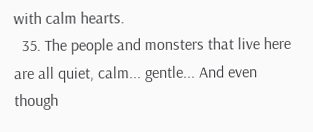with calm hearts.
  35. The people and monsters that live here are all quiet, calm... gentle... And even though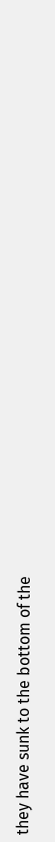they have sunk to the bottom of the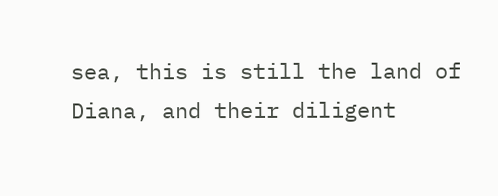sea, this is still the land of Diana, and their diligent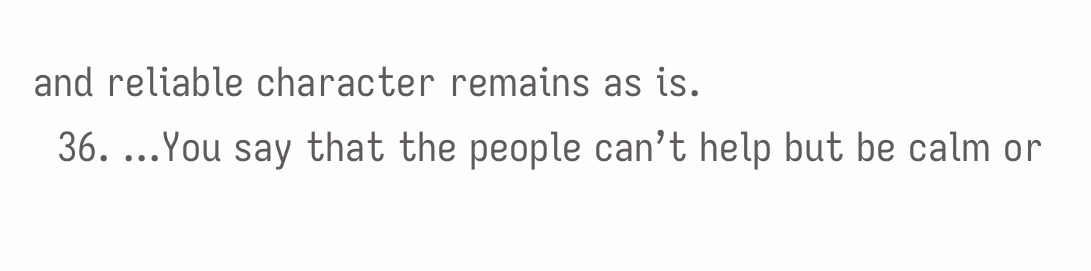and reliable character remains as is.
  36. ...You say that the people can’t help but be calm or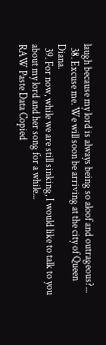laugh because my lord is always being so aloof and outrageous?...
  38. Excuse me. We will soon be arriving at the city of Queen Diana.
  39. For now, while we are still sinking, I would like to talk to you about my lord and her song for a while...
RAW Paste Data Copied